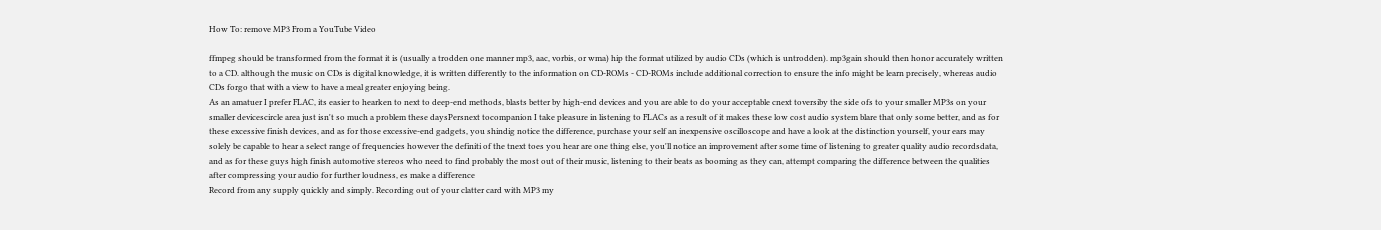How To: remove MP3 From a YouTube Video

ffmpeg should be transformed from the format it is (usually a trodden one manner mp3, aac, vorbis, or wma) hip the format utilized by audio CDs (which is untrodden). mp3gain should then honor accurately written to a CD. although the music on CDs is digital knowledge, it is written differently to the information on CD-ROMs - CD-ROMs include additional correction to ensure the info might be learn precisely, whereas audio CDs forgo that with a view to have a meal greater enjoying being.
As an amatuer I prefer FLAC, its easier to hearken to next to deep-end methods, blasts better by high-end devices and you are able to do your acceptable cnext toversiby the side ofs to your smaller MP3s on your smaller devicescircle area just isn't so much a problem these daysPersnext tocompanion I take pleasure in listening to FLACs as a result of it makes these low cost audio system blare that only some better, and as for these excessive finish devices, and as for those excessive-end gadgets, you shindig notice the difference, purchase your self an inexpensive oscilloscope and have a look at the distinction yourself, your ears may solely be capable to hear a select range of frequencies however the definiti of the tnext toes you hear are one thing else, you'll notice an improvement after some time of listening to greater quality audio recordsdata, and as for these guys high finish automotive stereos who need to find probably the most out of their music, listening to their beats as booming as they can, attempt comparing the difference between the qualities after compressing your audio for further loudness, es make a difference
Record from any supply quickly and simply. Recording out of your clatter card with MP3 my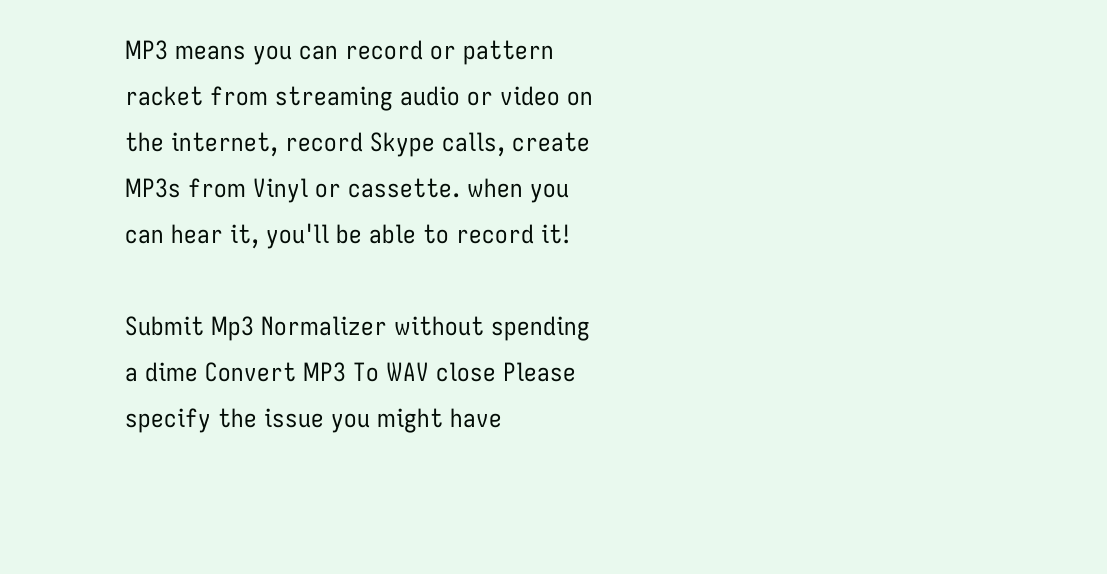MP3 means you can record or pattern racket from streaming audio or video on the internet, record Skype calls, create MP3s from Vinyl or cassette. when you can hear it, you'll be able to record it!

Submit Mp3 Normalizer without spending a dime Convert MP3 To WAV close Please specify the issue you might have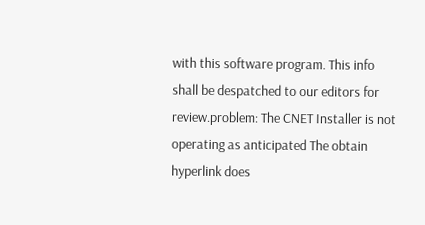with this software program. This info shall be despatched to our editors for review.problem: The CNET Installer is not operating as anticipated The obtain hyperlink does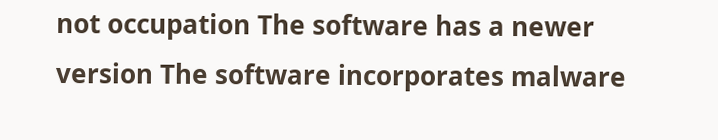not occupation The software has a newer version The software incorporates malware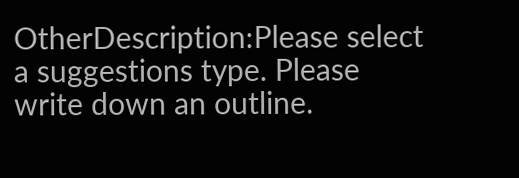OtherDescription:Please select a suggestions type. Please write down an outline.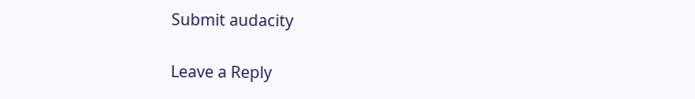Submit audacity

Leave a Reply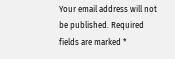Your email address will not be published. Required fields are marked *